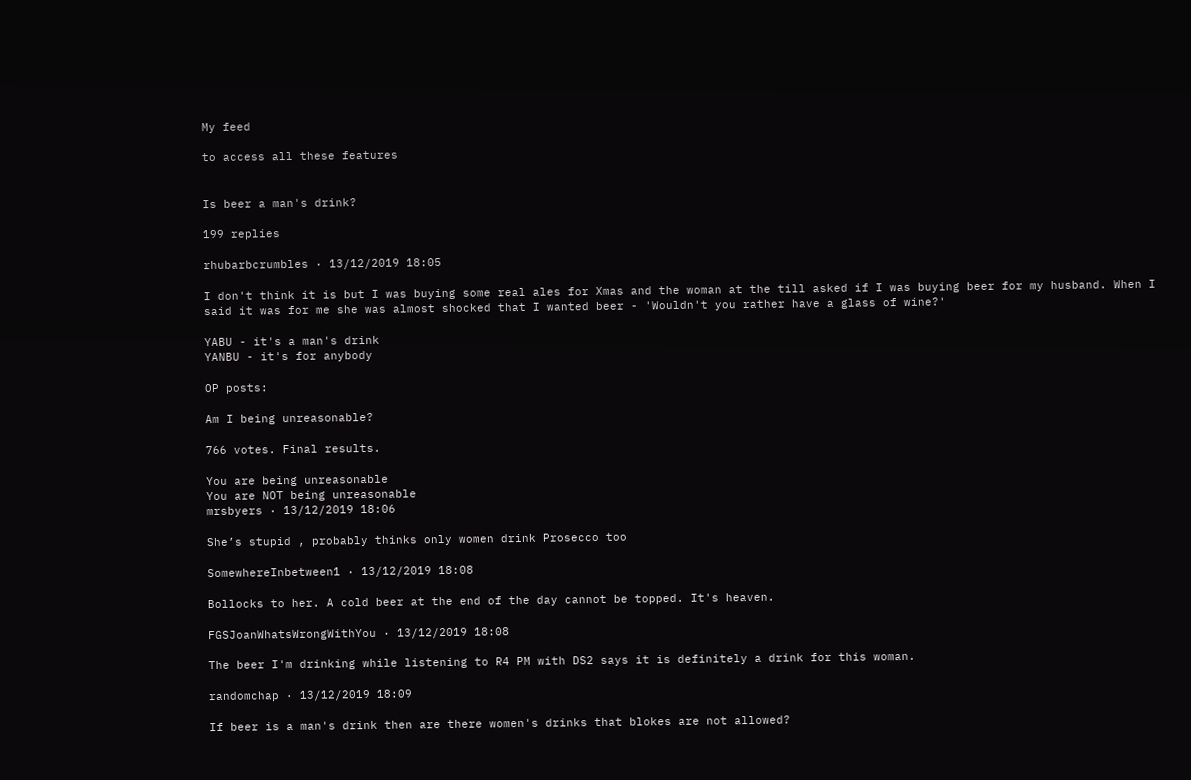My feed

to access all these features


Is beer a man's drink?

199 replies

rhubarbcrumbles · 13/12/2019 18:05

I don't think it is but I was buying some real ales for Xmas and the woman at the till asked if I was buying beer for my husband. When I said it was for me she was almost shocked that I wanted beer - 'Wouldn't you rather have a glass of wine?'

YABU - it's a man's drink
YANBU - it's for anybody

OP posts:

Am I being unreasonable?

766 votes. Final results.

You are being unreasonable
You are NOT being unreasonable
mrsbyers · 13/12/2019 18:06

She’s stupid , probably thinks only women drink Prosecco too

SomewhereInbetween1 · 13/12/2019 18:08

Bollocks to her. A cold beer at the end of the day cannot be topped. It's heaven.

FGSJoanWhatsWrongWithYou · 13/12/2019 18:08

The beer I'm drinking while listening to R4 PM with DS2 says it is definitely a drink for this woman.

randomchap · 13/12/2019 18:09

If beer is a man's drink then are there women's drinks that blokes are not allowed?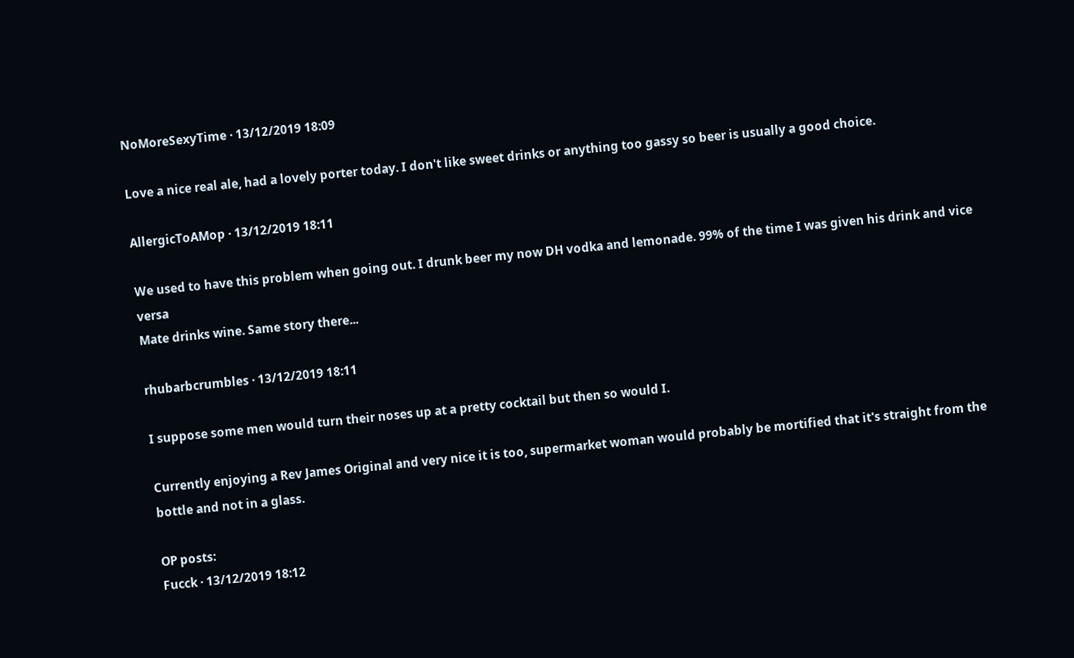NoMoreSexyTime · 13/12/2019 18:09

Love a nice real ale, had a lovely porter today. I don't like sweet drinks or anything too gassy so beer is usually a good choice.

AllergicToAMop · 13/12/2019 18:11

We used to have this problem when going out. I drunk beer my now DH vodka and lemonade. 99% of the time I was given his drink and vice versa
Mate drinks wine. Same story there...

rhubarbcrumbles · 13/12/2019 18:11

I suppose some men would turn their noses up at a pretty cocktail but then so would I.

Currently enjoying a Rev James Original and very nice it is too, supermarket woman would probably be mortified that it's straight from the bottle and not in a glass.

OP posts:
Fucck · 13/12/2019 18:12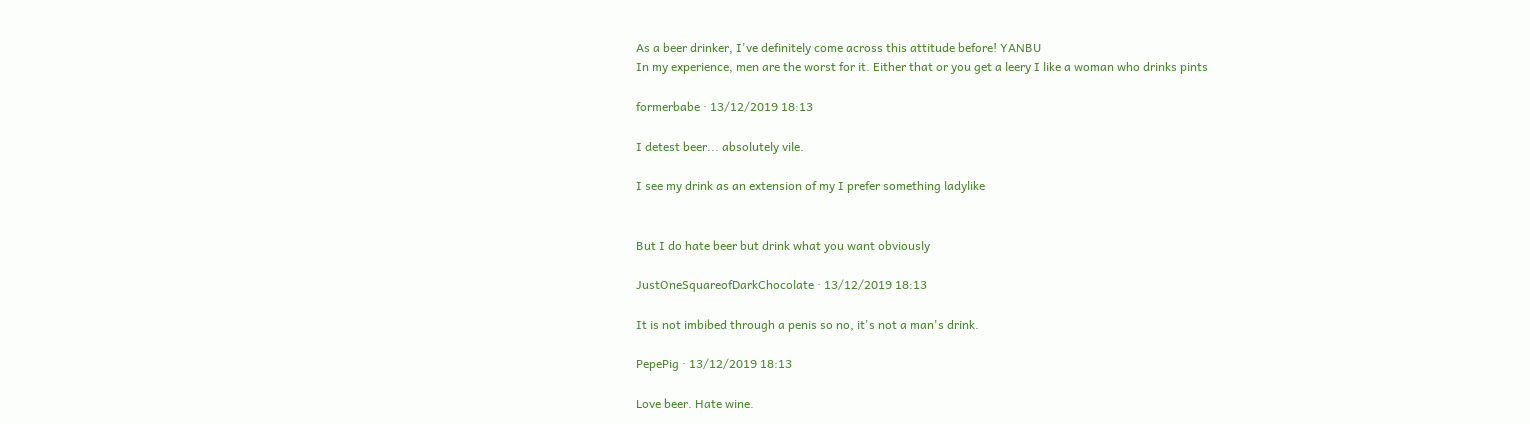As a beer drinker, I've definitely come across this attitude before! YANBU
In my experience, men are the worst for it. Either that or you get a leery I like a woman who drinks pints

formerbabe · 13/12/2019 18:13

I detest beer... absolutely vile.

I see my drink as an extension of my I prefer something ladylike


But I do hate beer but drink what you want obviously

JustOneSquareofDarkChocolate · 13/12/2019 18:13

It is not imbibed through a penis so no, it's not a man's drink.

PepePig · 13/12/2019 18:13

Love beer. Hate wine.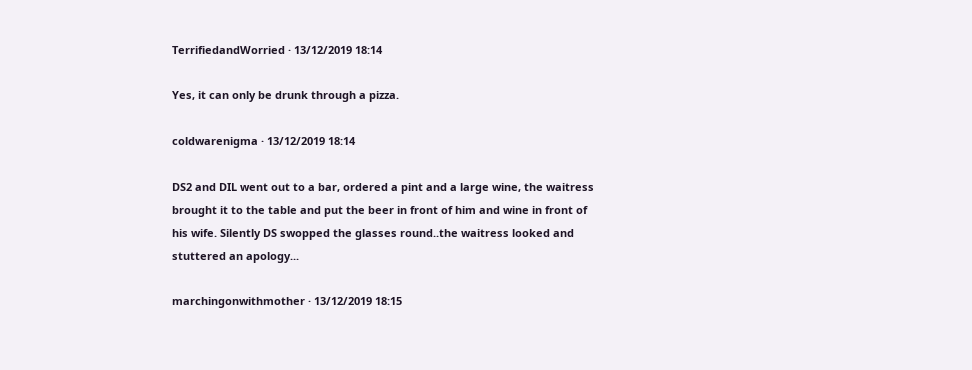TerrifiedandWorried · 13/12/2019 18:14

Yes, it can only be drunk through a pizza.

coldwarenigma · 13/12/2019 18:14

DS2 and DIL went out to a bar, ordered a pint and a large wine, the waitress brought it to the table and put the beer in front of him and wine in front of his wife. Silently DS swopped the glasses round..the waitress looked and stuttered an apology...

marchingonwithmother · 13/12/2019 18:15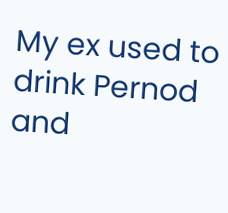My ex used to drink Pernod and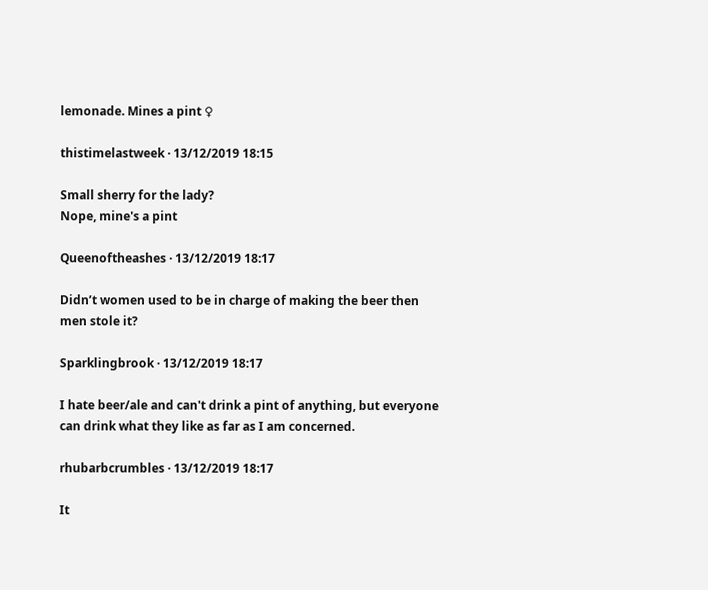lemonade. Mines a pint ♀

thistimelastweek · 13/12/2019 18:15

Small sherry for the lady?
Nope, mine's a pint

Queenoftheashes · 13/12/2019 18:17

Didn’t women used to be in charge of making the beer then men stole it?

Sparklingbrook · 13/12/2019 18:17

I hate beer/ale and can't drink a pint of anything, but everyone can drink what they like as far as I am concerned.

rhubarbcrumbles · 13/12/2019 18:17

It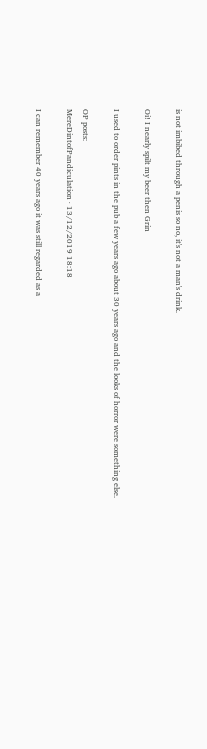is not imbibed through a penis so no, it's not a man's drink.

Oi! I nearly spilt my beer then Grin

I used to order pints in the pub a few years ago about 30 years ago and the looks of horror were something else.

OP posts:
MereDintofPandiculation · 13/12/2019 18:18

I can remember 40 years ago it was still regarded as a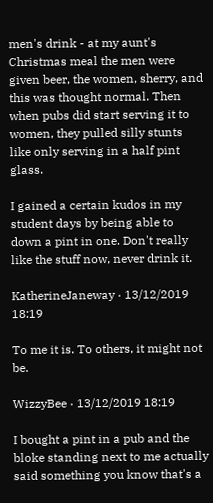men's drink - at my aunt's Christmas meal the men were given beer, the women, sherry, and this was thought normal. Then when pubs did start serving it to women, they pulled silly stunts like only serving in a half pint glass.

I gained a certain kudos in my student days by being able to down a pint in one. Don't really like the stuff now, never drink it.

KatherineJaneway · 13/12/2019 18:19

To me it is. To others, it might not be.

WizzyBee · 13/12/2019 18:19

I bought a pint in a pub and the bloke standing next to me actually said something you know that's a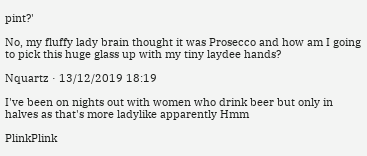pint?'

No, my fluffy lady brain thought it was Prosecco and how am I going to pick this huge glass up with my tiny laydee hands?

Nquartz · 13/12/2019 18:19

I've been on nights out with women who drink beer but only in halves as that's more ladylike apparently Hmm

PlinkPlink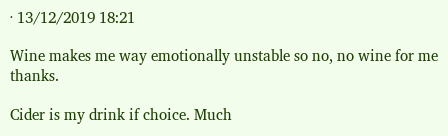· 13/12/2019 18:21

Wine makes me way emotionally unstable so no, no wine for me thanks.

Cider is my drink if choice. Much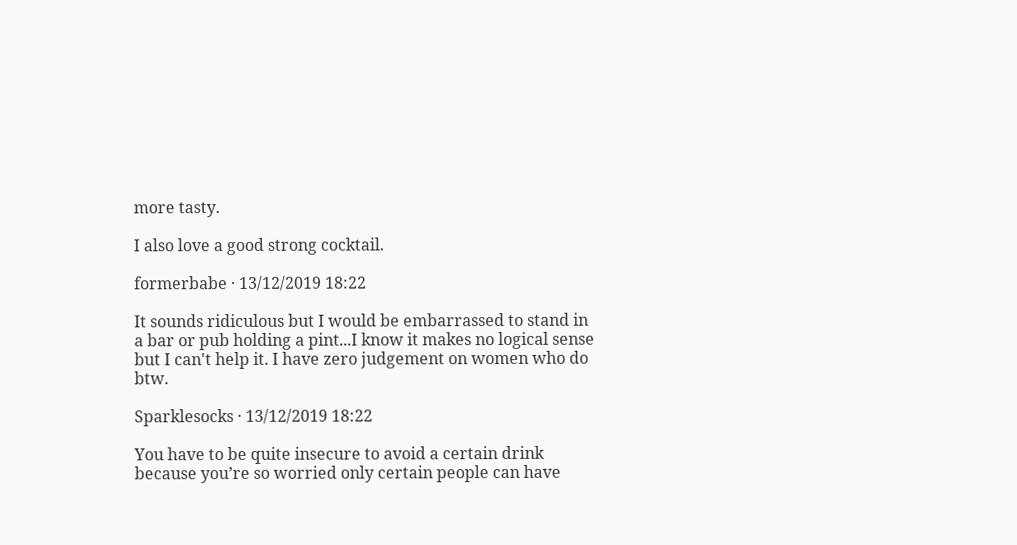more tasty.

I also love a good strong cocktail.

formerbabe · 13/12/2019 18:22

It sounds ridiculous but I would be embarrassed to stand in a bar or pub holding a pint...I know it makes no logical sense but I can't help it. I have zero judgement on women who do btw.

Sparklesocks · 13/12/2019 18:22

You have to be quite insecure to avoid a certain drink because you’re so worried only certain people can have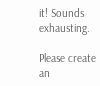it! Sounds exhausting.

Please create an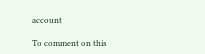account

To comment on this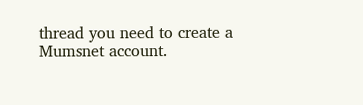thread you need to create a Mumsnet account.